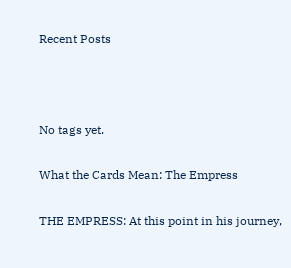Recent Posts



No tags yet.

What the Cards Mean: The Empress

THE EMPRESS: At this point in his journey,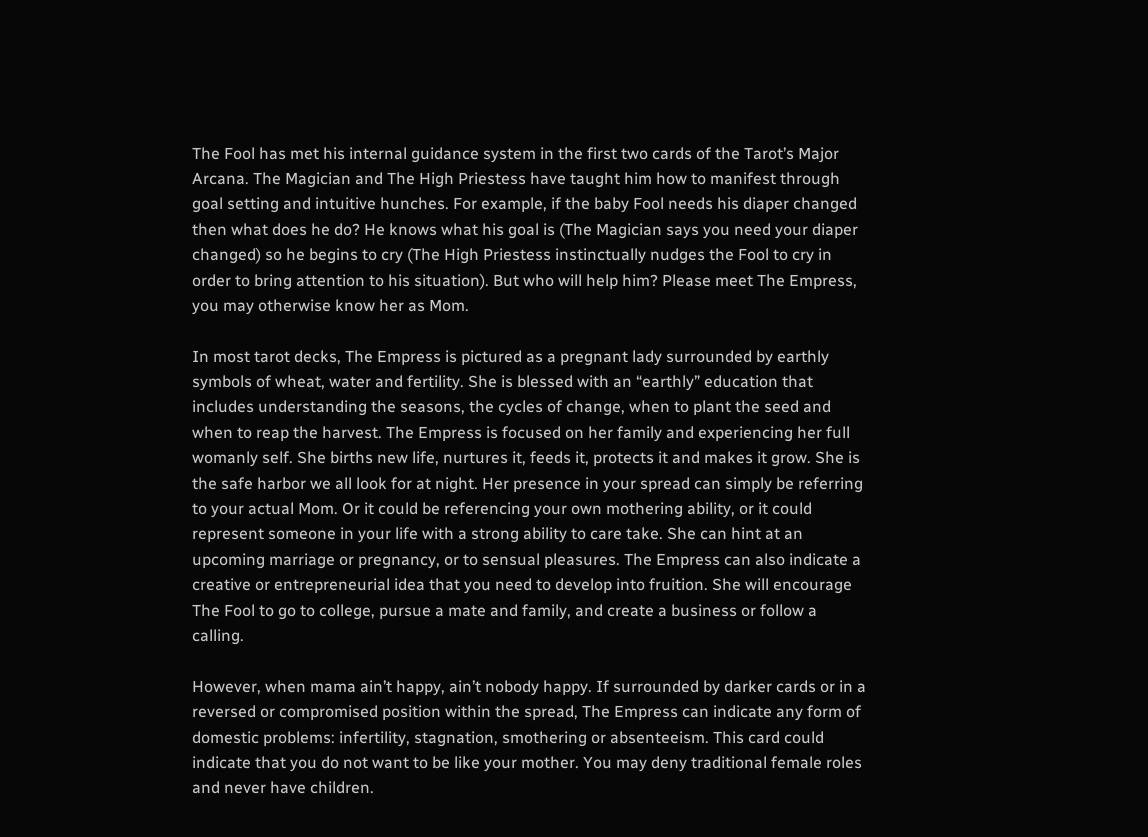The Fool has met his internal guidance system in the first two cards of the Tarot’s Major Arcana. The Magician and The High Priestess have taught him how to manifest through goal setting and intuitive hunches. For example, if the baby Fool needs his diaper changed then what does he do? He knows what his goal is (The Magician says you need your diaper changed) so he begins to cry (The High Priestess instinctually nudges the Fool to cry in order to bring attention to his situation). But who will help him? Please meet The Empress, you may otherwise know her as Mom.

In most tarot decks, The Empress is pictured as a pregnant lady surrounded by earthly symbols of wheat, water and fertility. She is blessed with an “earthly” education that includes understanding the seasons, the cycles of change, when to plant the seed and when to reap the harvest. The Empress is focused on her family and experiencing her full womanly self. She births new life, nurtures it, feeds it, protects it and makes it grow. She is the safe harbor we all look for at night. Her presence in your spread can simply be referring to your actual Mom. Or it could be referencing your own mothering ability, or it could represent someone in your life with a strong ability to care take. She can hint at an upcoming marriage or pregnancy, or to sensual pleasures. The Empress can also indicate a creative or entrepreneurial idea that you need to develop into fruition. She will encourage The Fool to go to college, pursue a mate and family, and create a business or follow a calling.

However, when mama ain’t happy, ain’t nobody happy. If surrounded by darker cards or in a reversed or compromised position within the spread, The Empress can indicate any form of domestic problems: infertility, stagnation, smothering or absenteeism. This card could indicate that you do not want to be like your mother. You may deny traditional female roles and never have children.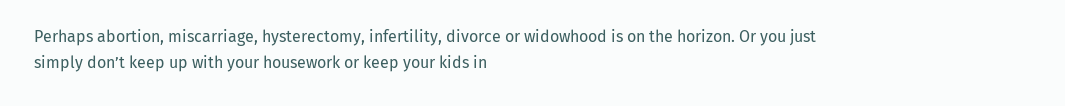Perhaps abortion, miscarriage, hysterectomy, infertility, divorce or widowhood is on the horizon. Or you just simply don’t keep up with your housework or keep your kids in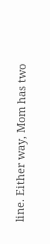line. Either way, Mom has two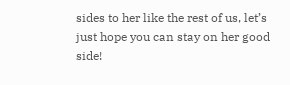sides to her like the rest of us, let’s just hope you can stay on her good side!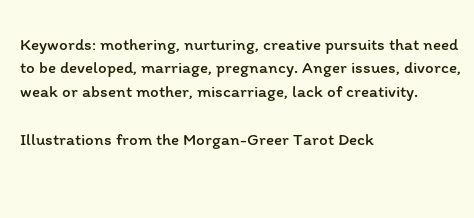Keywords: mothering, nurturing, creative pursuits that need to be developed, marriage, pregnancy. Anger issues, divorce, weak or absent mother, miscarriage, lack of creativity.

Illustrations from the Morgan-Greer Tarot Deck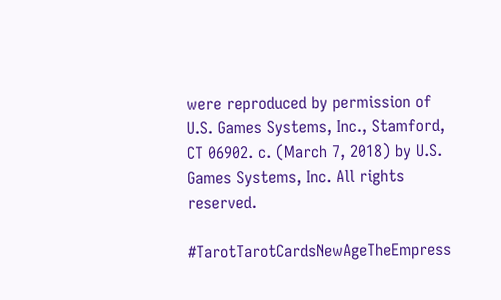were reproduced by permission of U.S. Games Systems, Inc., Stamford, CT 06902. c. (March 7, 2018) by U.S. Games Systems, Inc. All rights reserved.

#TarotTarotCardsNewAgeTheEmpress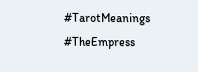#TarotMeanings #TheEmpress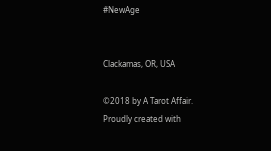#NewAge


Clackamas, OR, USA

©2018 by A Tarot Affair. Proudly created with